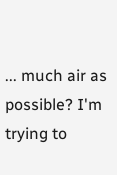... much air as possible? I'm trying to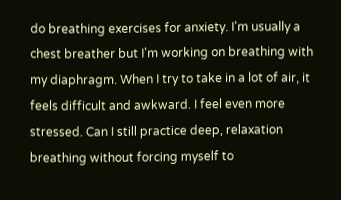do breathing exercises for anxiety. I'm usually a chest breather but I'm working on breathing with my diaphragm. When I try to take in a lot of air, it feels difficult and awkward. I feel even more stressed. Can I still practice deep, relaxation breathing without forcing myself to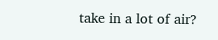take in a lot of air?